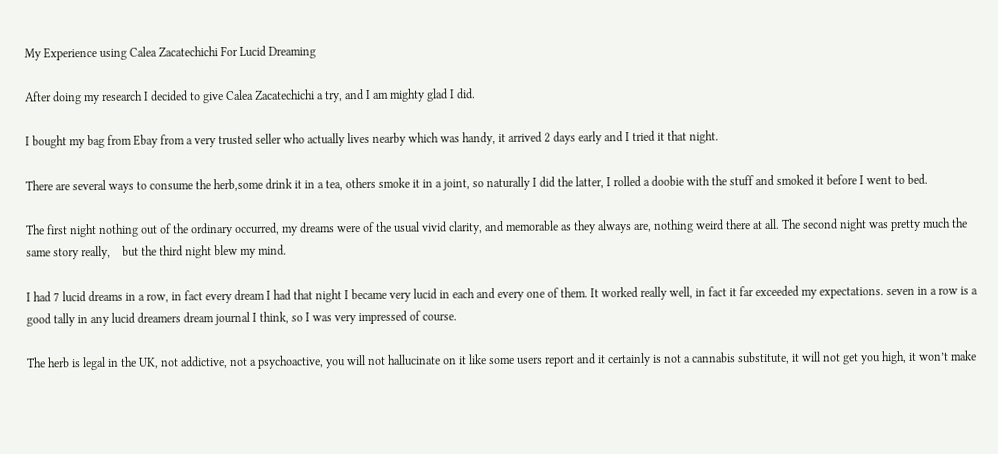My Experience using Calea Zacatechichi For Lucid Dreaming

After doing my research I decided to give Calea Zacatechichi a try, and I am mighty glad I did.

I bought my bag from Ebay from a very trusted seller who actually lives nearby which was handy, it arrived 2 days early and I tried it that night.

There are several ways to consume the herb,some drink it in a tea, others smoke it in a joint, so naturally I did the latter, I rolled a doobie with the stuff and smoked it before I went to bed.

The first night nothing out of the ordinary occurred, my dreams were of the usual vivid clarity, and memorable as they always are, nothing weird there at all. The second night was pretty much the same story really,    but the third night blew my mind.

I had 7 lucid dreams in a row, in fact every dream I had that night I became very lucid in each and every one of them. It worked really well, in fact it far exceeded my expectations. seven in a row is a good tally in any lucid dreamers dream journal I think, so I was very impressed of course.

The herb is legal in the UK, not addictive, not a psychoactive, you will not hallucinate on it like some users report and it certainly is not a cannabis substitute, it will not get you high, it won’t make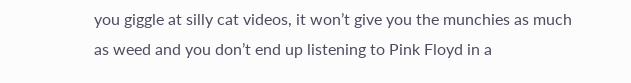you giggle at silly cat videos, it won’t give you the munchies as much as weed and you don’t end up listening to Pink Floyd in a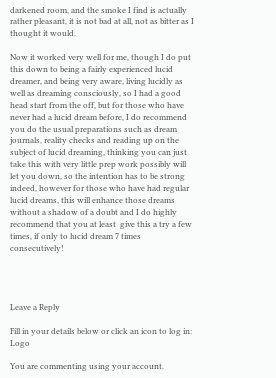darkened room, and the smoke I find is actually rather pleasant, it is not bad at all, not as bitter as I thought it would.

Now it worked very well for me, though I do put this down to being a fairly experienced lucid dreamer, and being very aware, living lucidly as well as dreaming consciously, so I had a good head start from the off, but for those who have never had a lucid dream before, I do recommend you do the usual preparations such as dream journals, reality checks and reading up on the subject of lucid dreaming, thinking you can just take this with very little prep work possibly will let you down, so the intention has to be strong indeed, however for those who have had regular lucid dreams, this will enhance those dreams without a shadow of a doubt and I do highly recommend that you at least  give this a try a few times, if only to lucid dream 7 times consecutively!




Leave a Reply

Fill in your details below or click an icon to log in: Logo

You are commenting using your account.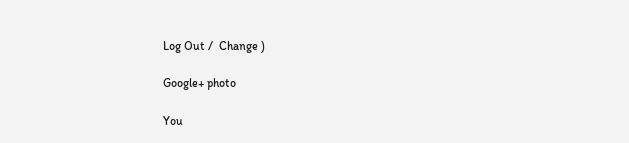Log Out /  Change )

Google+ photo

You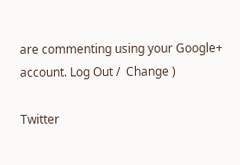are commenting using your Google+ account. Log Out /  Change )

Twitter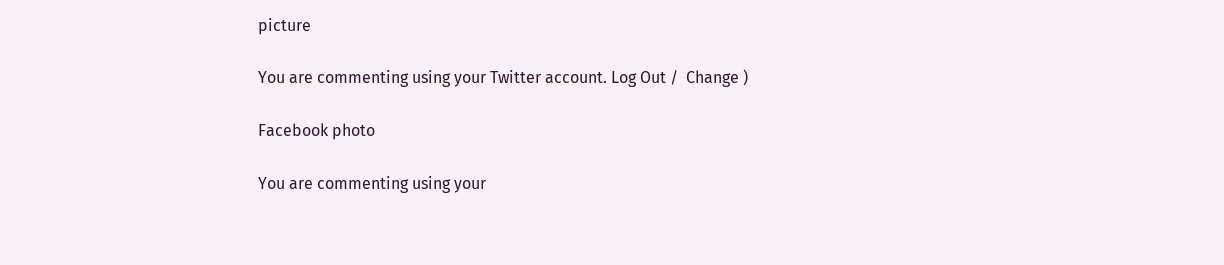picture

You are commenting using your Twitter account. Log Out /  Change )

Facebook photo

You are commenting using your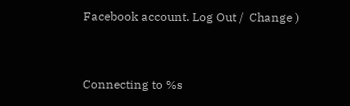Facebook account. Log Out /  Change )


Connecting to %s